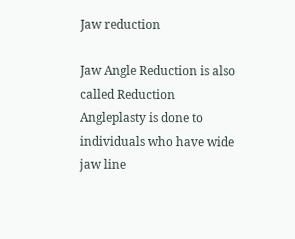Jaw reduction

Jaw Angle Reduction is also called Reduction Angleplasty is done to individuals who have wide jaw line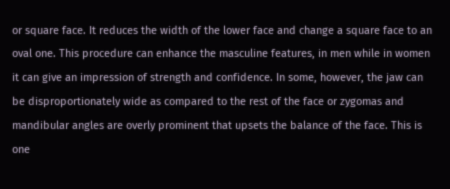or square face. It reduces the width of the lower face and change a square face to an oval one. This procedure can enhance the masculine features, in men while in women it can give an impression of strength and confidence. In some, however, the jaw can be disproportionately wide as compared to the rest of the face or zygomas and mandibular angles are overly prominent that upsets the balance of the face. This is one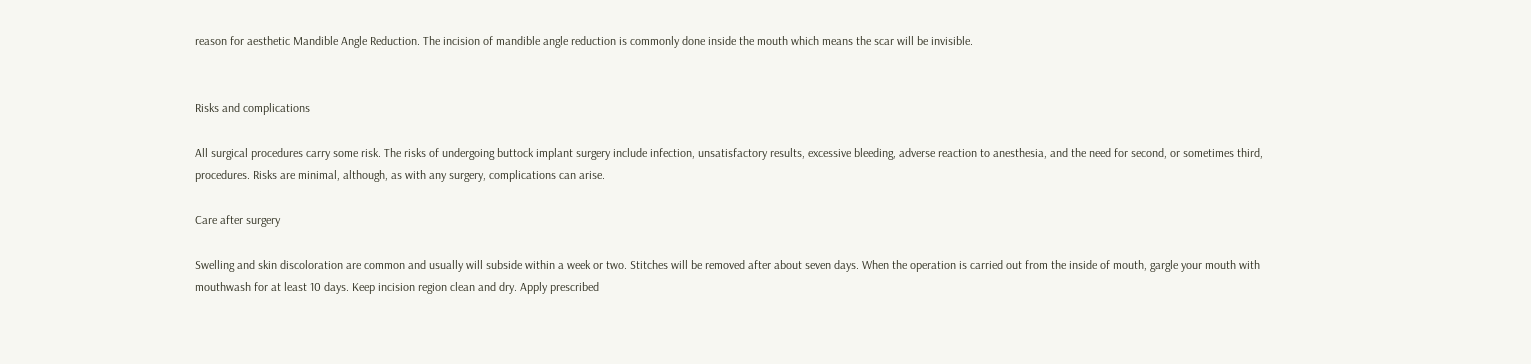reason for aesthetic Mandible Angle Reduction. The incision of mandible angle reduction is commonly done inside the mouth which means the scar will be invisible.


Risks and complications

All surgical procedures carry some risk. The risks of undergoing buttock implant surgery include infection, unsatisfactory results, excessive bleeding, adverse reaction to anesthesia, and the need for second, or sometimes third, procedures. Risks are minimal, although, as with any surgery, complications can arise.

Care after surgery

Swelling and skin discoloration are common and usually will subside within a week or two. Stitches will be removed after about seven days. When the operation is carried out from the inside of mouth, gargle your mouth with mouthwash for at least 10 days. Keep incision region clean and dry. Apply prescribed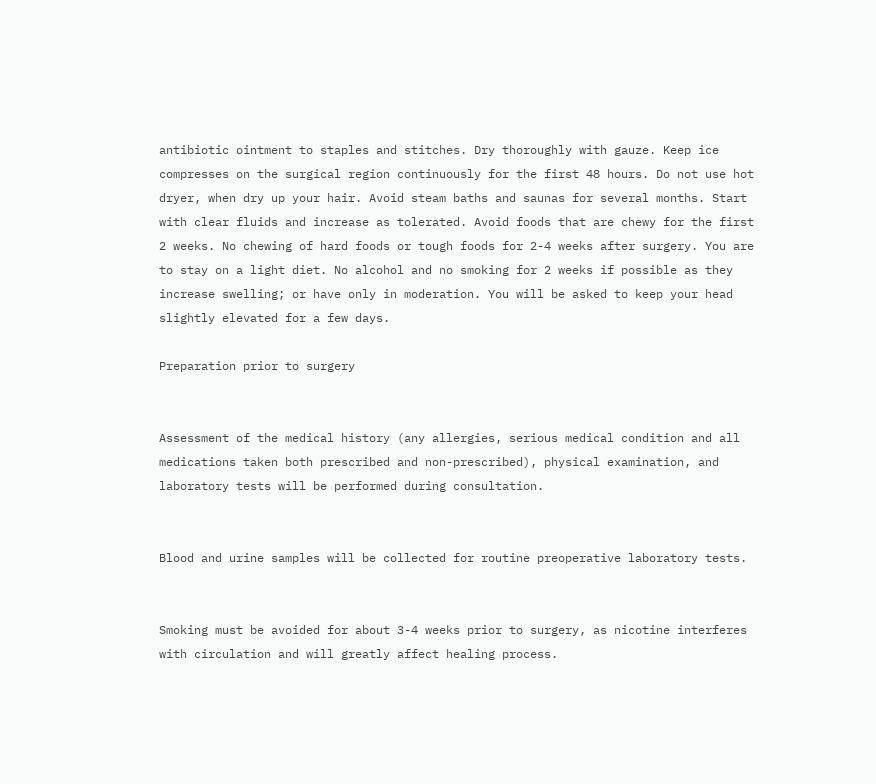antibiotic ointment to staples and stitches. Dry thoroughly with gauze. Keep ice compresses on the surgical region continuously for the first 48 hours. Do not use hot dryer, when dry up your hair. Avoid steam baths and saunas for several months. Start with clear fluids and increase as tolerated. Avoid foods that are chewy for the first 2 weeks. No chewing of hard foods or tough foods for 2-4 weeks after surgery. You are to stay on a light diet. No alcohol and no smoking for 2 weeks if possible as they increase swelling; or have only in moderation. You will be asked to keep your head slightly elevated for a few days.

Preparation prior to surgery


Assessment of the medical history (any allergies, serious medical condition and all medications taken both prescribed and non-prescribed), physical examination, and laboratory tests will be performed during consultation.


Blood and urine samples will be collected for routine preoperative laboratory tests.


Smoking must be avoided for about 3-4 weeks prior to surgery, as nicotine interferes with circulation and will greatly affect healing process.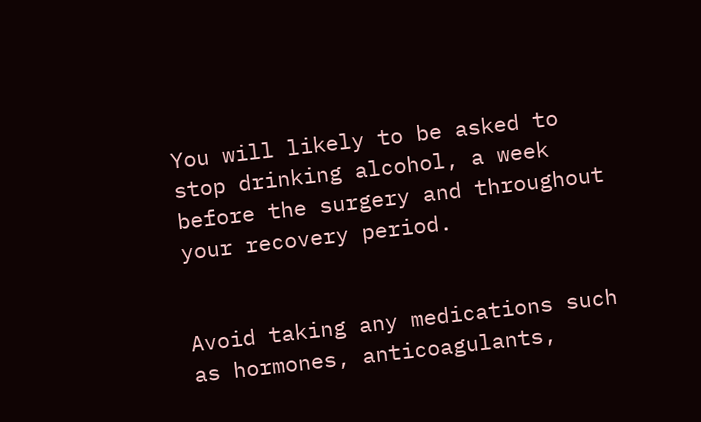You will likely to be asked to stop drinking alcohol, a week before the surgery and throughout your recovery period.


Avoid taking any medications such as hormones, anticoagulants,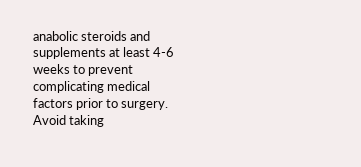anabolic steroids and supplements at least 4-6 weeks to prevent complicating medical factors prior to surgery. Avoid taking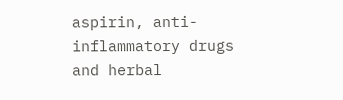aspirin, anti-inflammatory drugs and herbal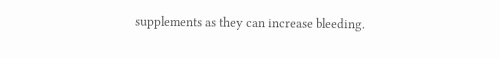supplements as they can increase bleeding.